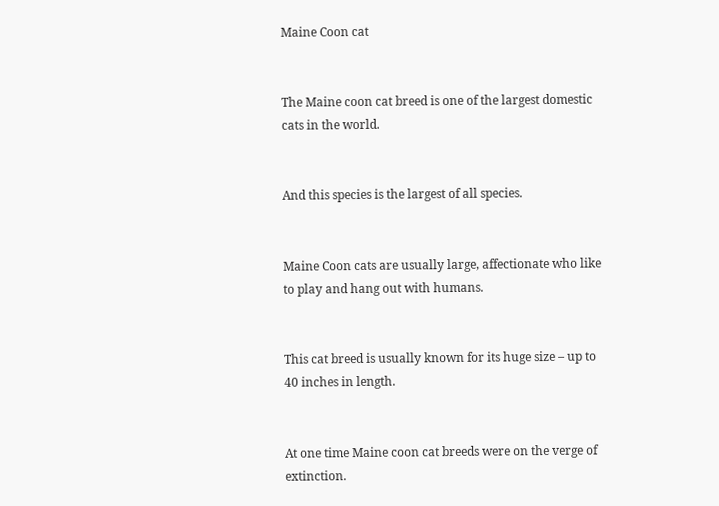Maine Coon cat


The Maine coon cat breed is one of the largest domestic cats in the world.


And this species is the largest of all species.


Maine Coon cats are usually large, affectionate who like to play and hang out with humans.


This cat breed is usually known for its huge size – up to 40 inches in length.


At one time Maine coon cat breeds were on the verge of extinction.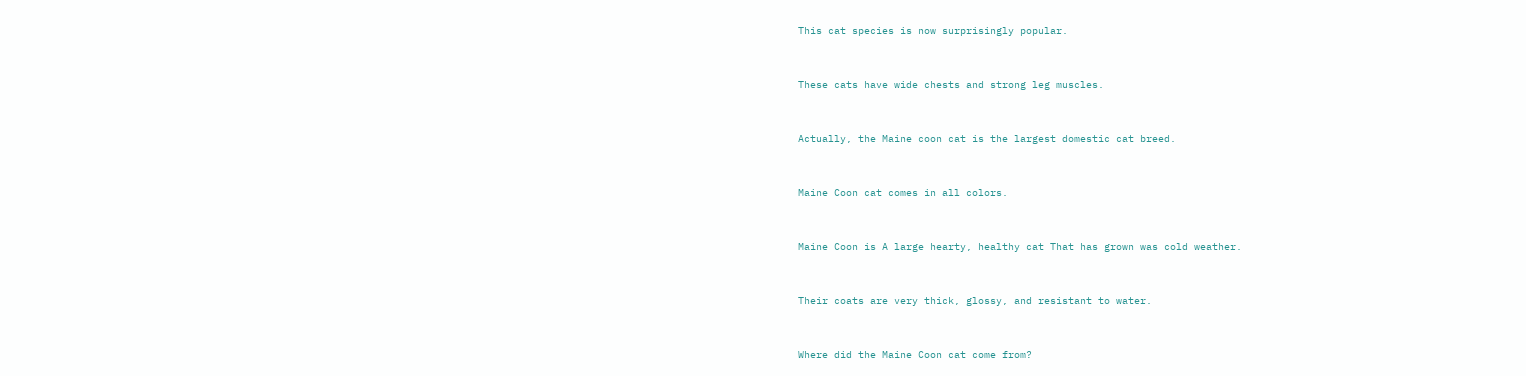This cat species is now surprisingly popular.


These cats have wide chests and strong leg muscles.


Actually, the Maine coon cat is the largest domestic cat breed.


Maine Coon cat comes in all colors.


Maine Coon is A large hearty, healthy cat That has grown was cold weather.


Their coats are very thick, glossy, and resistant to water.


Where did the Maine Coon cat come from?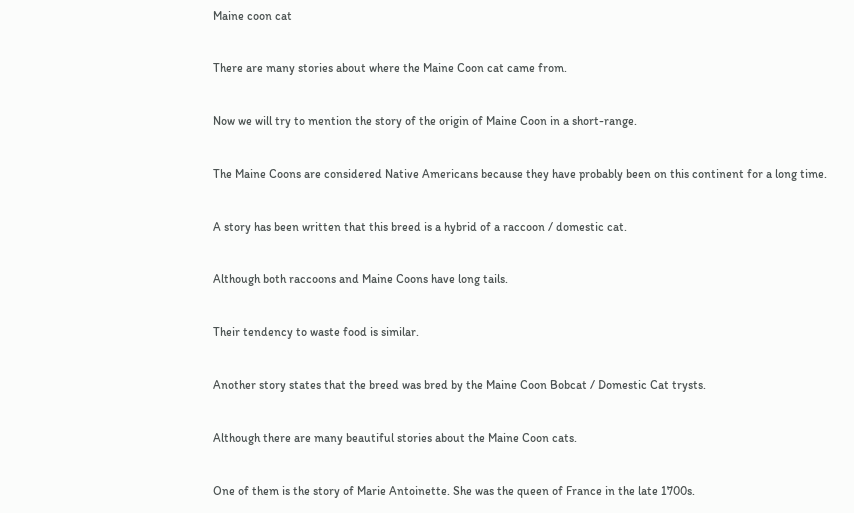Maine coon cat


There are many stories about where the Maine Coon cat came from.


Now we will try to mention the story of the origin of Maine Coon in a short-range.


The Maine Coons are considered Native Americans because they have probably been on this continent for a long time.


A story has been written that this breed is a hybrid of a raccoon / domestic cat.


Although both raccoons and Maine Coons have long tails.


Their tendency to waste food is similar.


Another story states that the breed was bred by the Maine Coon Bobcat / Domestic Cat trysts.


Although there are many beautiful stories about the Maine Coon cats.


One of them is the story of Marie Antoinette. She was the queen of France in the late 1700s.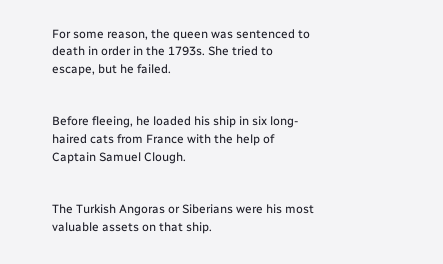For some reason, the queen was sentenced to death in order in the 1793s. She tried to escape, but he failed.


Before fleeing, he loaded his ship in six long-haired cats from France with the help of Captain Samuel Clough.


The Turkish Angoras or Siberians were his most valuable assets on that ship.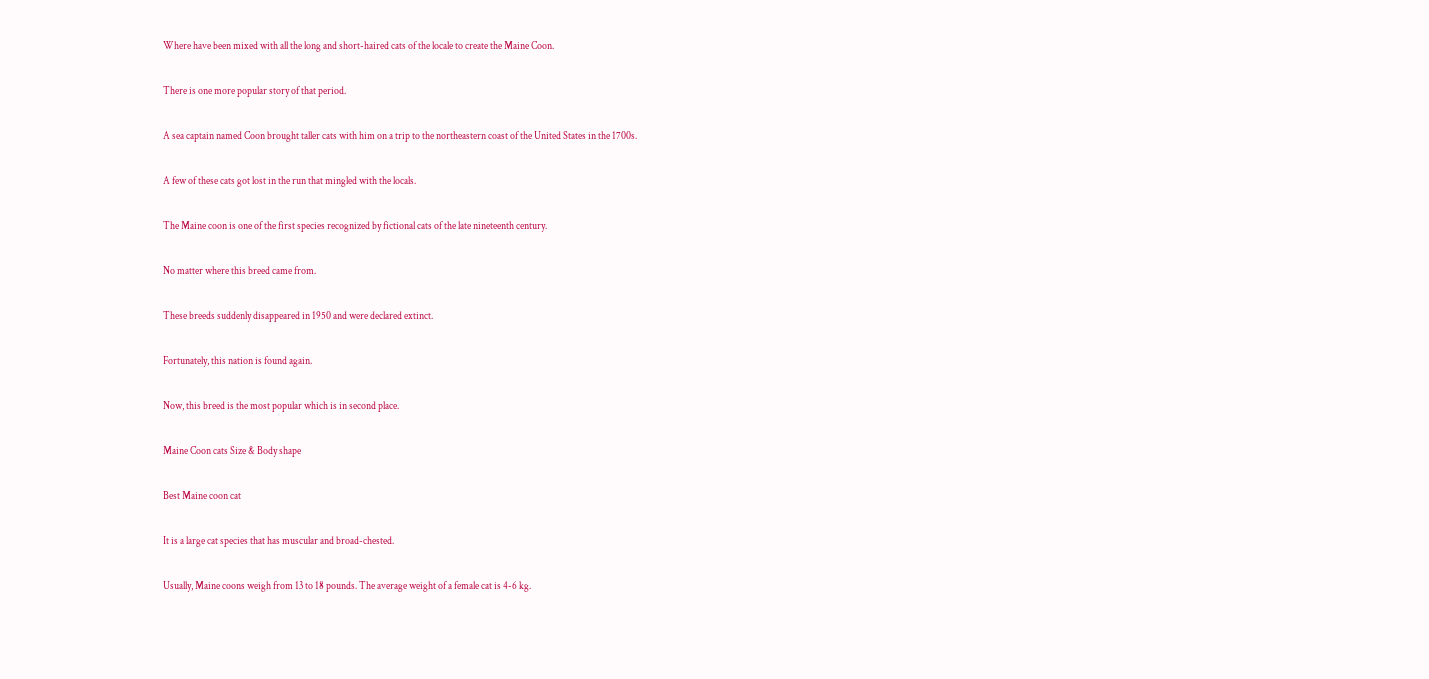Where have been mixed with all the long and short-haired cats of the locale to create the Maine Coon.


There is one more popular story of that period.


A sea captain named Coon brought taller cats with him on a trip to the northeastern coast of the United States in the 1700s.


A few of these cats got lost in the run that mingled with the locals.


The Maine coon is one of the first species recognized by fictional cats of the late nineteenth century.


No matter where this breed came from.


These breeds suddenly disappeared in 1950 and were declared extinct.


Fortunately, this nation is found again.


Now, this breed is the most popular which is in second place.


Maine Coon cats Size & Body shape


Best Maine coon cat


It is a large cat species that has muscular and broad-chested.


Usually, Maine coons weigh from 13 to 18 pounds. The average weight of a female cat is 4-6 kg.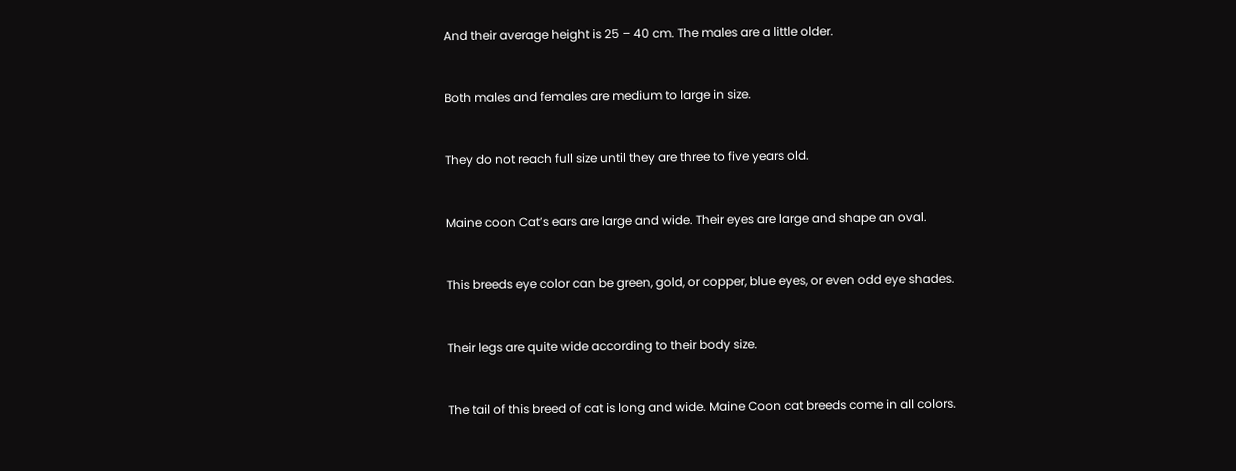And their average height is 25 – 40 cm. The males are a little older.


Both males and females are medium to large in size.


They do not reach full size until they are three to five years old.


Maine coon Cat’s ears are large and wide. Their eyes are large and shape an oval.


This breeds eye color can be green, gold, or copper, blue eyes, or even odd eye shades.


Their legs are quite wide according to their body size.


The tail of this breed of cat is long and wide. Maine Coon cat breeds come in all colors.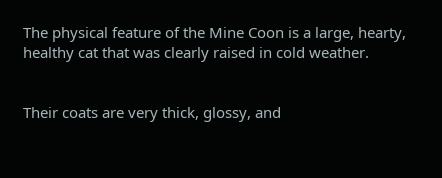The physical feature of the Mine Coon is a large, hearty, healthy cat that was clearly raised in cold weather.


Their coats are very thick, glossy, and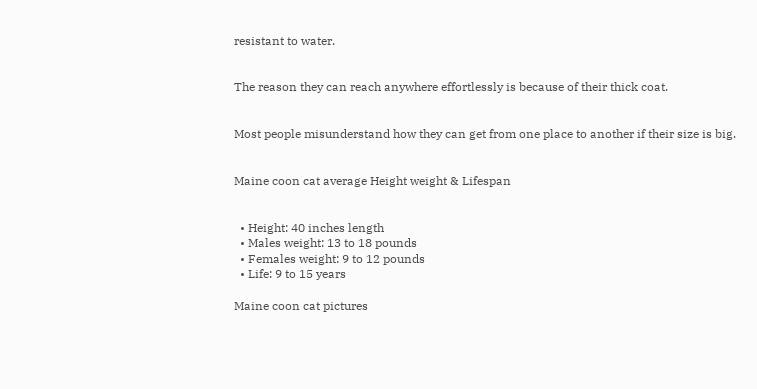resistant to water.


The reason they can reach anywhere effortlessly is because of their thick coat.


Most people misunderstand how they can get from one place to another if their size is big.


Maine coon cat average Height weight & Lifespan


  • Height: 40 inches length
  • Males weight: 13 to 18 pounds
  • Females weight: 9 to 12 pounds
  • Life: 9 to 15 years

Maine coon cat pictures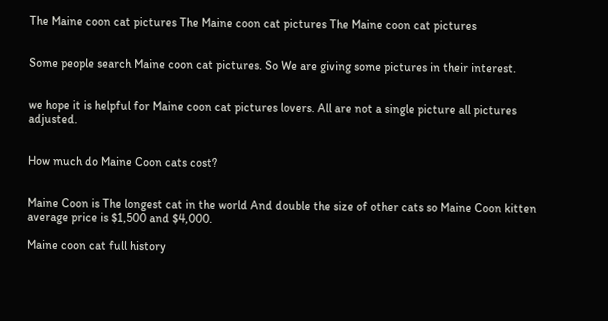The Maine coon cat pictures The Maine coon cat pictures The Maine coon cat pictures


Some people search Maine coon cat pictures. So We are giving some pictures in their interest.


we hope it is helpful for Maine coon cat pictures lovers. All are not a single picture all pictures adjusted.


How much do Maine Coon cats cost?


Maine Coon is The longest cat in the world And double the size of other cats so Maine Coon kitten average price is $1,500 and $4,000.

Maine coon cat full history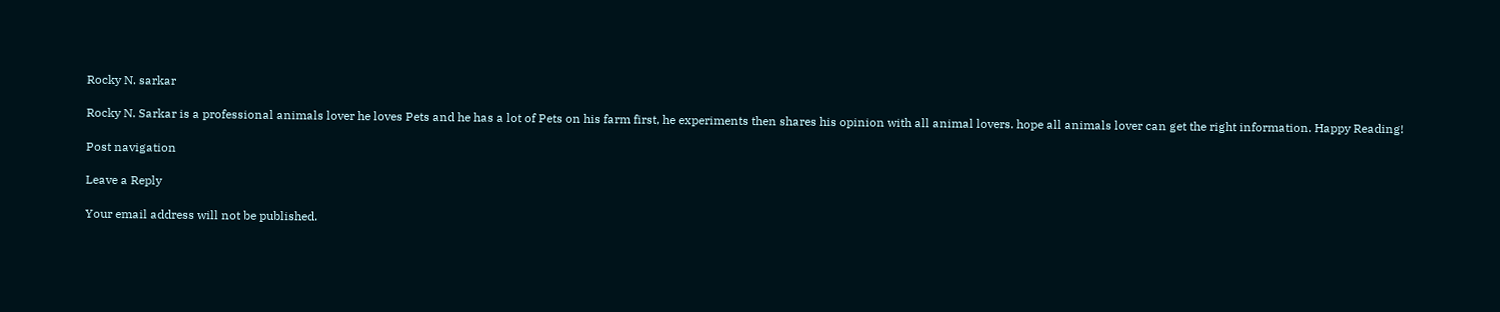Rocky N. sarkar

Rocky N. Sarkar is a professional animals lover he loves Pets and he has a lot of Pets on his farm first, he experiments then shares his opinion with all animal lovers. hope all animals lover can get the right information. Happy Reading!

Post navigation

Leave a Reply

Your email address will not be published.